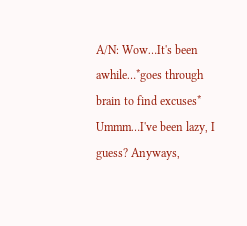A/N: Wow…It's been awhile…*goes through brain to find excuses* Ummm…I've been lazy, I guess? Anyways,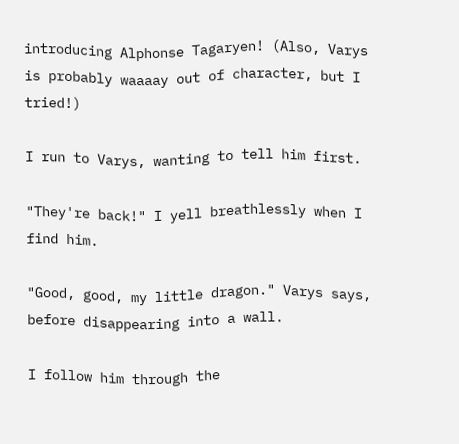introducing Alphonse Tagaryen! (Also, Varys is probably waaaay out of character, but I tried!)

I run to Varys, wanting to tell him first.

"They're back!" I yell breathlessly when I find him.

"Good, good, my little dragon." Varys says, before disappearing into a wall.

I follow him through the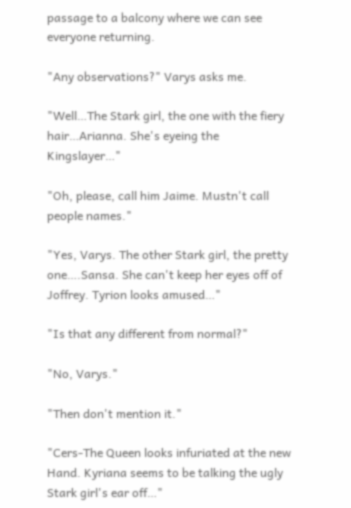passage to a balcony where we can see everyone returning.

"Any observations?" Varys asks me.

"Well…The Stark girl, the one with the fiery hair…Arianna. She's eyeing the Kingslayer…"

"Oh, please, call him Jaime. Mustn't call people names."

"Yes, Varys. The other Stark girl, the pretty one….Sansa. She can't keep her eyes off of Joffrey. Tyrion looks amused…"

"Is that any different from normal?"

"No, Varys."

"Then don't mention it."

"Cers-The Queen looks infuriated at the new Hand. Kyriana seems to be talking the ugly Stark girl's ear off…"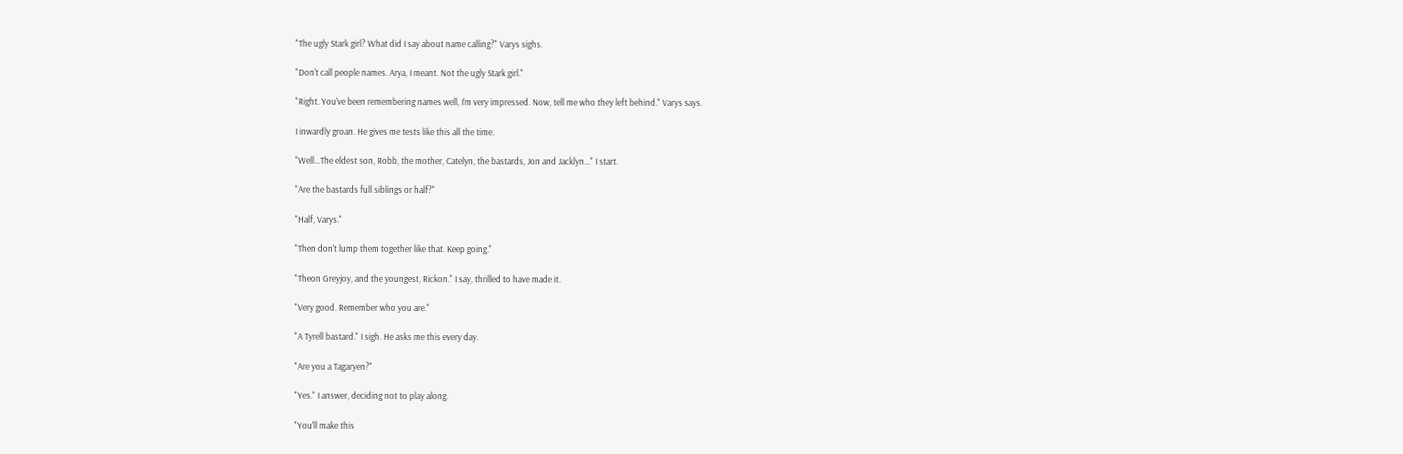"The ugly Stark girl? What did I say about name calling?" Varys sighs.

"Don't call people names. Arya, I meant. Not the ugly Stark girl."

"Right. You've been remembering names well, I'm very impressed. Now, tell me who they left behind." Varys says.

I inwardly groan. He gives me tests like this all the time.

"Well…The eldest son, Robb, the mother, Catelyn, the bastards, Jon and Jacklyn…" I start.

"Are the bastards full siblings or half?"

"Half, Varys."

"Then don't lump them together like that. Keep going."

"Theon Greyjoy, and the youngest, Rickon." I say, thrilled to have made it.

"Very good. Remember who you are."

"A Tyrell bastard." I sigh. He asks me this every day.

"Are you a Tagaryen?"

"Yes." I answer, deciding not to play along.

"You'll make this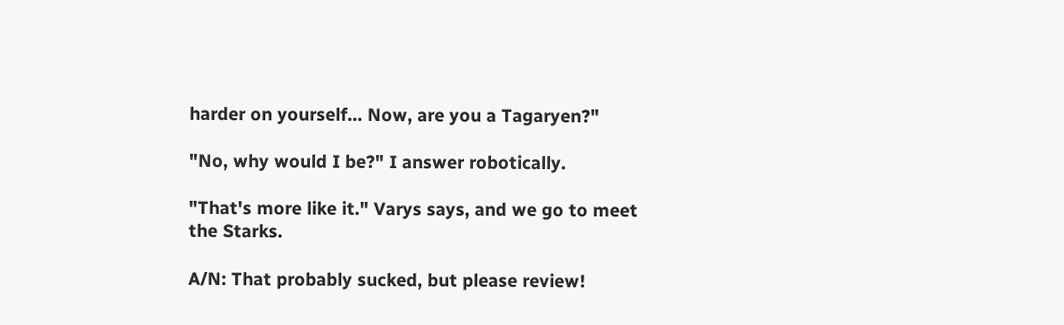harder on yourself… Now, are you a Tagaryen?"

"No, why would I be?" I answer robotically.

"That's more like it." Varys says, and we go to meet the Starks.

A/N: That probably sucked, but please review!